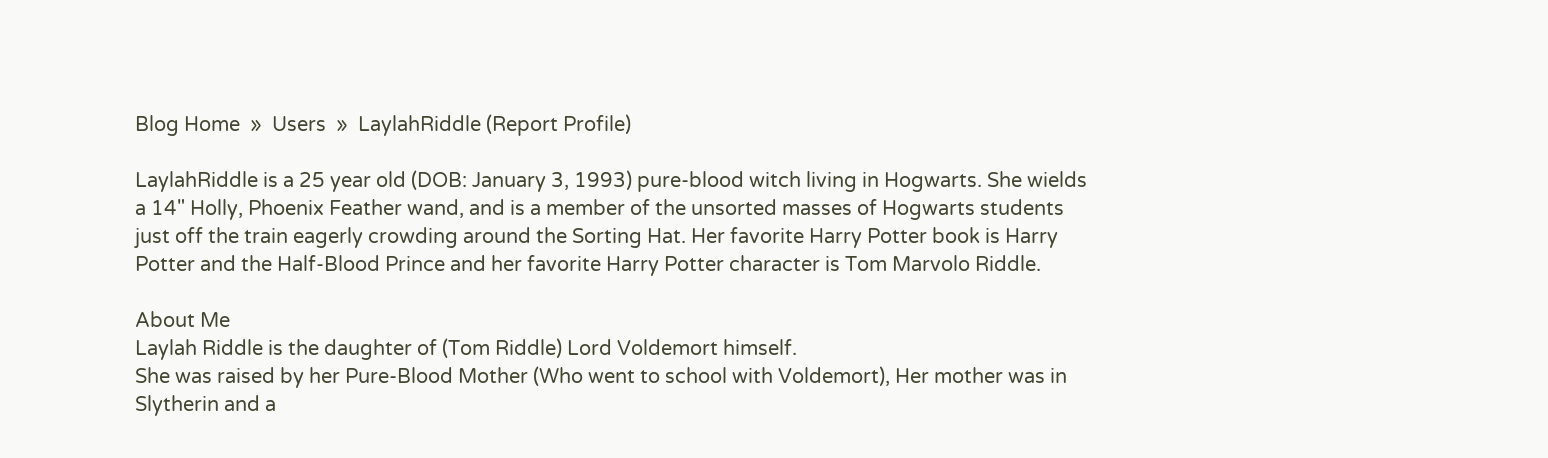Blog Home  »  Users  »  LaylahRiddle (Report Profile)

LaylahRiddle is a 25 year old (DOB: January 3, 1993) pure-blood witch living in Hogwarts. She wields a 14" Holly, Phoenix Feather wand, and is a member of the unsorted masses of Hogwarts students just off the train eagerly crowding around the Sorting Hat. Her favorite Harry Potter book is Harry Potter and the Half-Blood Prince and her favorite Harry Potter character is Tom Marvolo Riddle.

About Me
Laylah Riddle is the daughter of (Tom Riddle) Lord Voldemort himself.
She was raised by her Pure-Blood Mother (Who went to school with Voldemort), Her mother was in Slytherin and a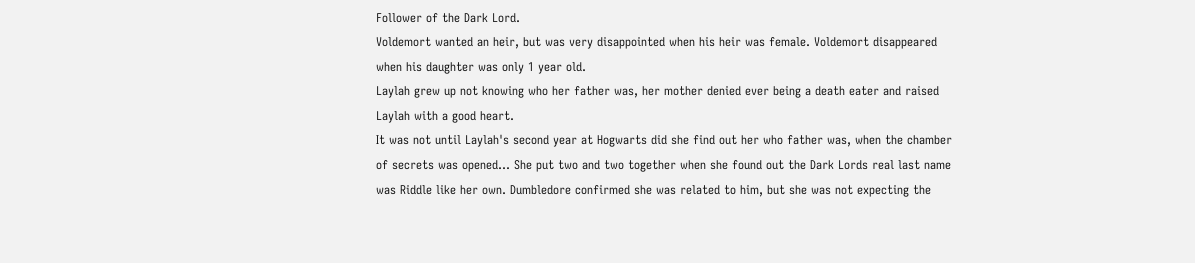Follower of the Dark Lord.
Voldemort wanted an heir, but was very disappointed when his heir was female. Voldemort disappeared when his daughter was only 1 year old.
Laylah grew up not knowing who her father was, her mother denied ever being a death eater and raised Laylah with a good heart.
It was not until Laylah's second year at Hogwarts did she find out her who father was, when the chamber of secrets was opened... She put two and two together when she found out the Dark Lords real last name was Riddle like her own. Dumbledore confirmed she was related to him, but she was not expecting the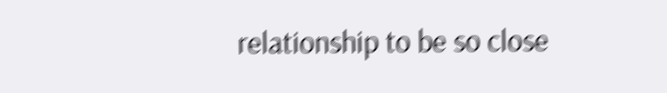relationship to be so close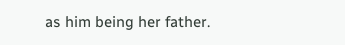as him being her father.